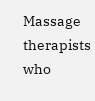Massage therapists who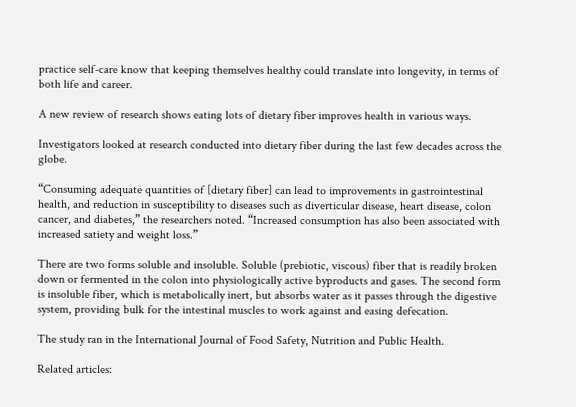practice self-care know that keeping themselves healthy could translate into longevity, in terms of both life and career.

A new review of research shows eating lots of dietary fiber improves health in various ways.

Investigators looked at research conducted into dietary fiber during the last few decades across the globe.

“Consuming adequate quantities of [dietary fiber] can lead to improvements in gastrointestinal health, and reduction in susceptibility to diseases such as diverticular disease, heart disease, colon cancer, and diabetes,” the researchers noted. “Increased consumption has also been associated with increased satiety and weight loss.”

There are two forms soluble and insoluble. Soluble (prebiotic, viscous) fiber that is readily broken down or fermented in the colon into physiologically active byproducts and gases. The second form is insoluble fiber, which is metabolically inert, but absorbs water as it passes through the digestive system, providing bulk for the intestinal muscles to work against and easing defecation.

The study ran in the International Journal of Food Safety, Nutrition and Public Health.

Related articles: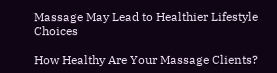Massage May Lead to Healthier Lifestyle Choices

How Healthy Are Your Massage Clients?